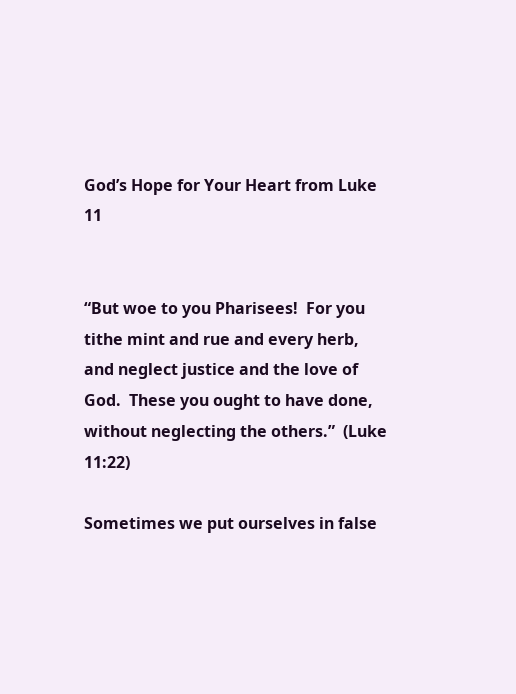God’s Hope for Your Heart from Luke 11


“But woe to you Pharisees!  For you tithe mint and rue and every herb, and neglect justice and the love of God.  These you ought to have done, without neglecting the others.”  (Luke 11:22)

Sometimes we put ourselves in false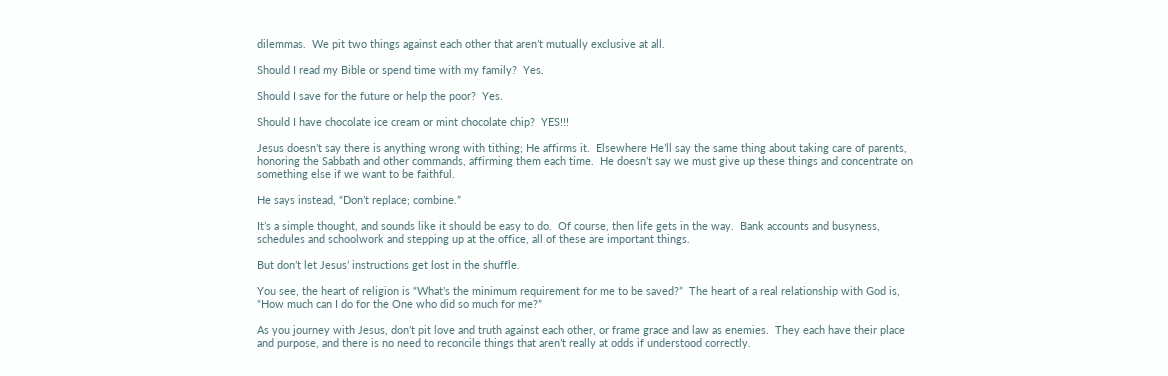dilemmas.  We pit two things against each other that aren’t mutually exclusive at all.

Should I read my Bible or spend time with my family?  Yes.

Should I save for the future or help the poor?  Yes.

Should I have chocolate ice cream or mint chocolate chip?  YES!!!

Jesus doesn’t say there is anything wrong with tithing; He affirms it.  Elsewhere He’ll say the same thing about taking care of parents, honoring the Sabbath and other commands, affirming them each time.  He doesn’t say we must give up these things and concentrate on something else if we want to be faithful.

He says instead, “Don’t replace; combine.”

It’s a simple thought, and sounds like it should be easy to do.  Of course, then life gets in the way.  Bank accounts and busyness, schedules and schoolwork and stepping up at the office, all of these are important things.

But don’t let Jesus’ instructions get lost in the shuffle.

You see, the heart of religion is “What’s the minimum requirement for me to be saved?”  The heart of a real relationship with God is, “How much can I do for the One who did so much for me?”

As you journey with Jesus, don’t pit love and truth against each other, or frame grace and law as enemies.  They each have their place and purpose, and there is no need to reconcile things that aren’t really at odds if understood correctly.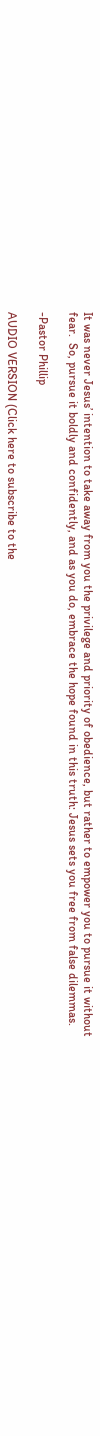It was never Jesus’ intention to take away from you the privilege and priority of obedience, but rather to empower you to pursue it without fear.  So, pursue it boldly and confidently, and as you do, embrace the hope found in this truth: Jesus sets you free from false dilemmas.

-Pastor Phillip

AUDIO VERSION (Click here to subscribe to the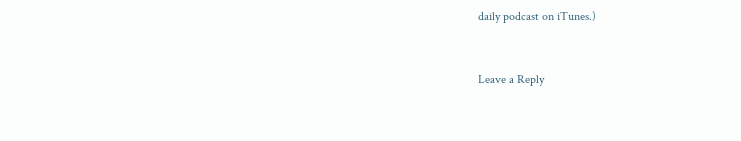daily podcast on iTunes.)


Leave a Reply